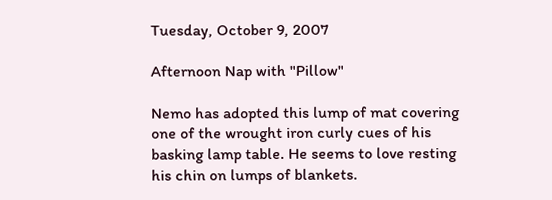Tuesday, October 9, 2007

Afternoon Nap with "Pillow"

Nemo has adopted this lump of mat covering one of the wrought iron curly cues of his basking lamp table. He seems to love resting his chin on lumps of blankets.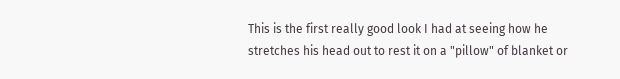This is the first really good look I had at seeing how he stretches his head out to rest it on a "pillow" of blanket or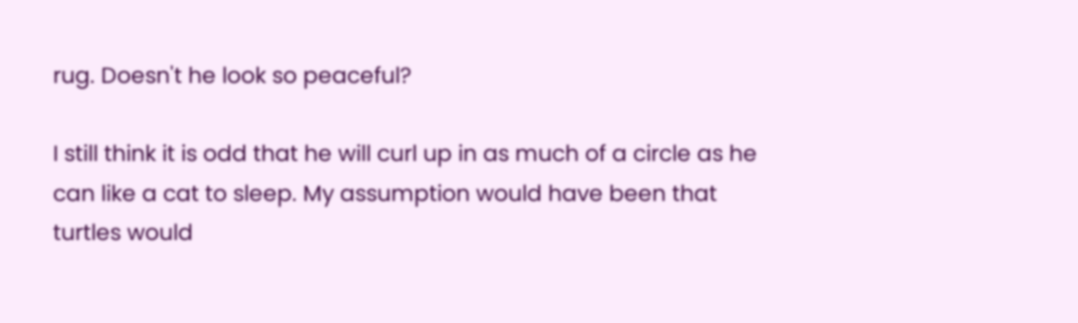rug. Doesn't he look so peaceful?

I still think it is odd that he will curl up in as much of a circle as he can like a cat to sleep. My assumption would have been that turtles would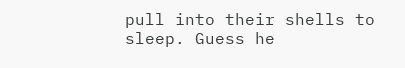pull into their shells to sleep. Guess he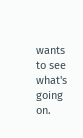wants to see what's going on.